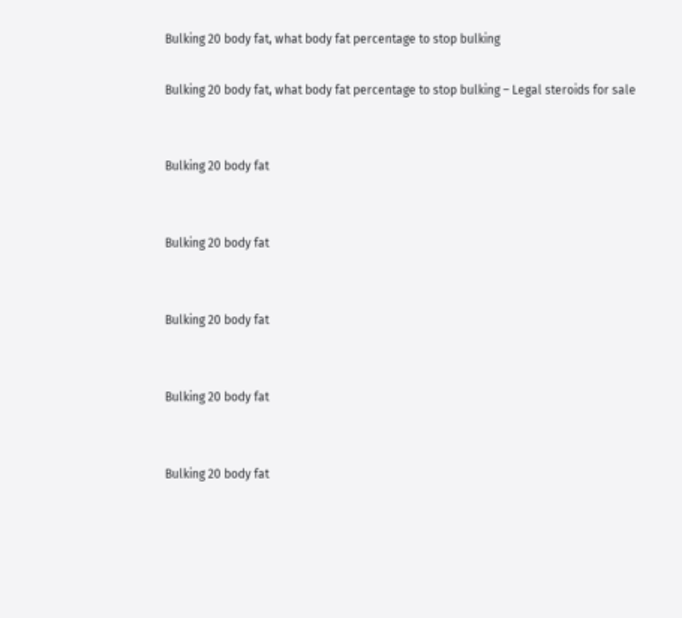Bulking 20 body fat, what body fat percentage to stop bulking

Bulking 20 body fat, what body fat percentage to stop bulking – Legal steroids for sale


Bulking 20 body fat


Bulking 20 body fat


Bulking 20 body fat


Bulking 20 body fat


Bulking 20 body fat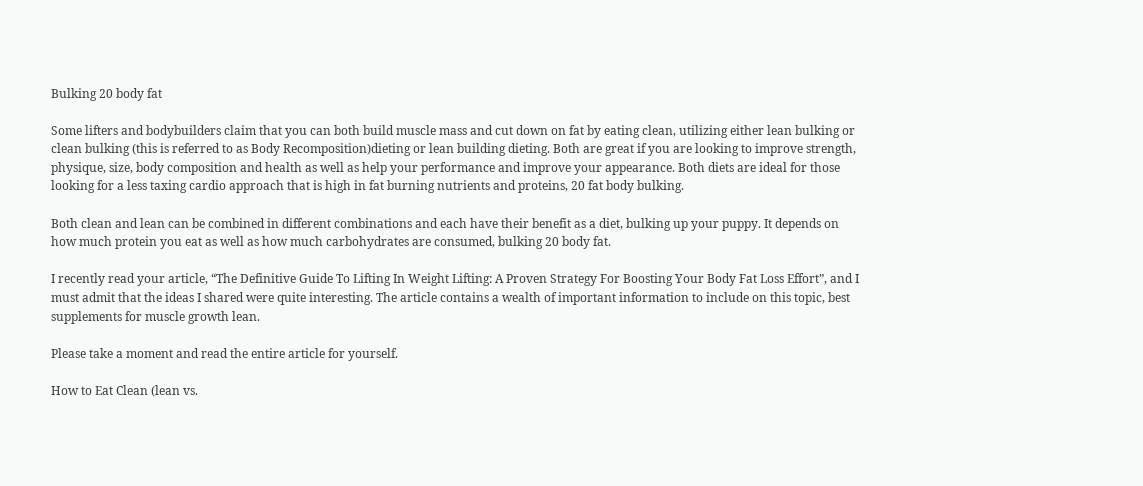Bulking 20 body fat

Some lifters and bodybuilders claim that you can both build muscle mass and cut down on fat by eating clean, utilizing either lean bulking or clean bulking (this is referred to as Body Recomposition)dieting or lean building dieting. Both are great if you are looking to improve strength, physique, size, body composition and health as well as help your performance and improve your appearance. Both diets are ideal for those looking for a less taxing cardio approach that is high in fat burning nutrients and proteins, 20 fat body bulking.

Both clean and lean can be combined in different combinations and each have their benefit as a diet, bulking up your puppy. It depends on how much protein you eat as well as how much carbohydrates are consumed, bulking 20 body fat.

I recently read your article, “The Definitive Guide To Lifting In Weight Lifting: A Proven Strategy For Boosting Your Body Fat Loss Effort”, and I must admit that the ideas I shared were quite interesting. The article contains a wealth of important information to include on this topic, best supplements for muscle growth lean.

Please take a moment and read the entire article for yourself.

How to Eat Clean (lean vs.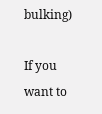bulking)

If you want to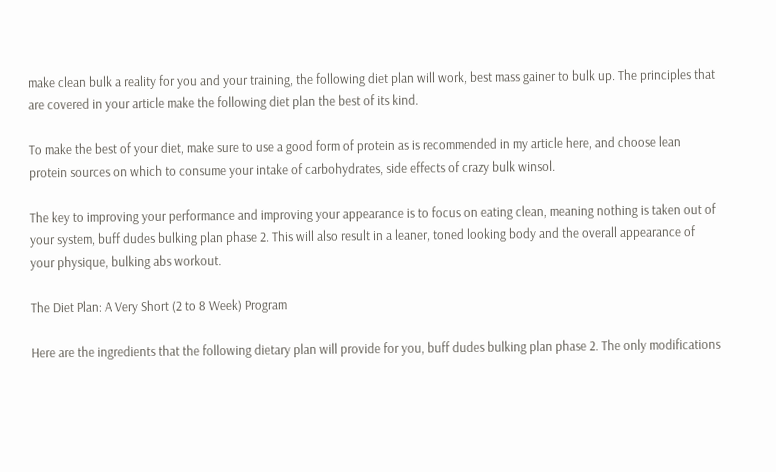make clean bulk a reality for you and your training, the following diet plan will work, best mass gainer to bulk up. The principles that are covered in your article make the following diet plan the best of its kind.

To make the best of your diet, make sure to use a good form of protein as is recommended in my article here, and choose lean protein sources on which to consume your intake of carbohydrates, side effects of crazy bulk winsol.

The key to improving your performance and improving your appearance is to focus on eating clean, meaning nothing is taken out of your system, buff dudes bulking plan phase 2. This will also result in a leaner, toned looking body and the overall appearance of your physique, bulking abs workout.

The Diet Plan: A Very Short (2 to 8 Week) Program

Here are the ingredients that the following dietary plan will provide for you, buff dudes bulking plan phase 2. The only modifications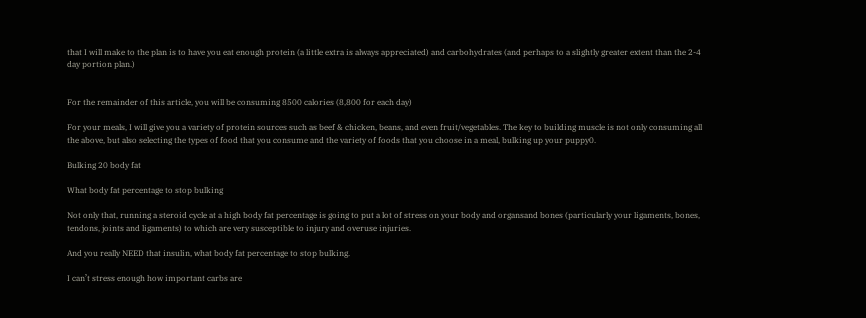that I will make to the plan is to have you eat enough protein (a little extra is always appreciated) and carbohydrates (and perhaps to a slightly greater extent than the 2-4 day portion plan.)


For the remainder of this article, you will be consuming 8500 calories (8,800 for each day)

For your meals, I will give you a variety of protein sources such as beef & chicken, beans, and even fruit/vegetables. The key to building muscle is not only consuming all the above, but also selecting the types of food that you consume and the variety of foods that you choose in a meal, bulking up your puppy0.

Bulking 20 body fat

What body fat percentage to stop bulking

Not only that, running a steroid cycle at a high body fat percentage is going to put a lot of stress on your body and organsand bones (particularly your ligaments, bones, tendons, joints and ligaments) to which are very susceptible to injury and overuse injuries.

And you really NEED that insulin, what body fat percentage to stop bulking.

I can’t stress enough how important carbs are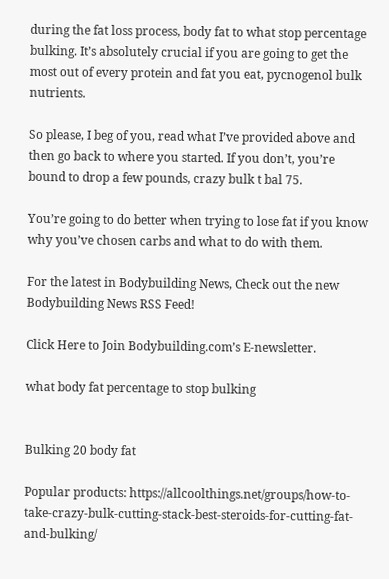during the fat loss process, body fat to what stop percentage bulking. It’s absolutely crucial if you are going to get the most out of every protein and fat you eat, pycnogenol bulk nutrients.

So please, I beg of you, read what I’ve provided above and then go back to where you started. If you don’t, you’re bound to drop a few pounds, crazy bulk t bal 75.

You’re going to do better when trying to lose fat if you know why you’ve chosen carbs and what to do with them.

For the latest in Bodybuilding News, Check out the new Bodybuilding News RSS Feed!

Click Here to Join Bodybuilding.com’s E-newsletter.

what body fat percentage to stop bulking


Bulking 20 body fat

Popular products: https://allcoolthings.net/groups/how-to-take-crazy-bulk-cutting-stack-best-steroids-for-cutting-fat-and-bulking/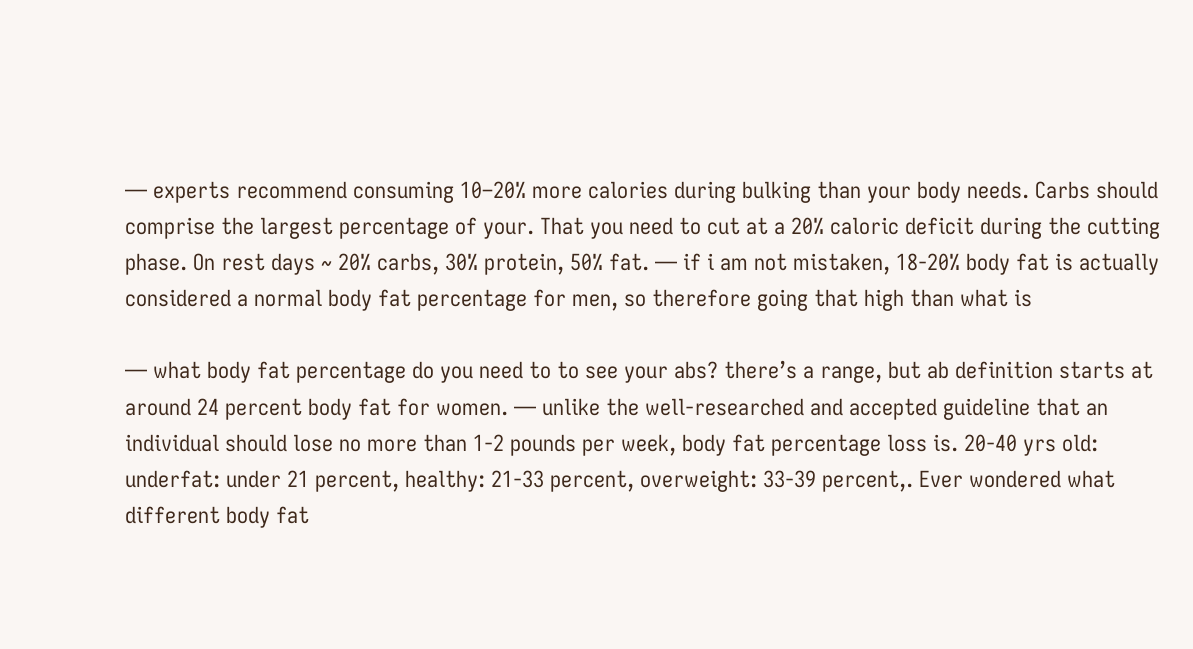— experts recommend consuming 10–20% more calories during bulking than your body needs. Carbs should comprise the largest percentage of your. That you need to cut at a 20% caloric deficit during the cutting phase. On rest days ~ 20% carbs, 30% protein, 50% fat. — if i am not mistaken, 18-20% body fat is actually considered a normal body fat percentage for men, so therefore going that high than what is

— what body fat percentage do you need to to see your abs? there’s a range, but ab definition starts at around 24 percent body fat for women. — unlike the well-researched and accepted guideline that an individual should lose no more than 1-2 pounds per week, body fat percentage loss is. 20-40 yrs old: underfat: under 21 percent, healthy: 21-33 percent, overweight: 33-39 percent,. Ever wondered what different body fat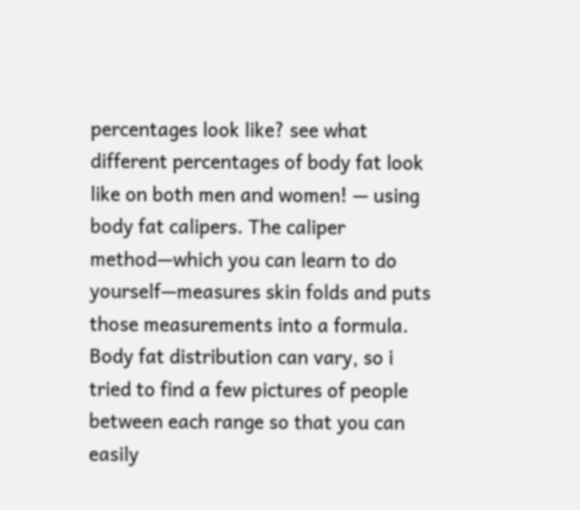percentages look like? see what different percentages of body fat look like on both men and women! — using body fat calipers. The caliper method—which you can learn to do yourself—measures skin folds and puts those measurements into a formula. Body fat distribution can vary, so i tried to find a few pictures of people between each range so that you can easily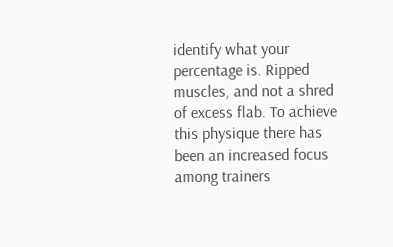identify what your percentage is. Ripped muscles, and not a shred of excess flab. To achieve this physique there has been an increased focus among trainers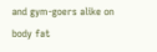and gym-goers alike on body fat